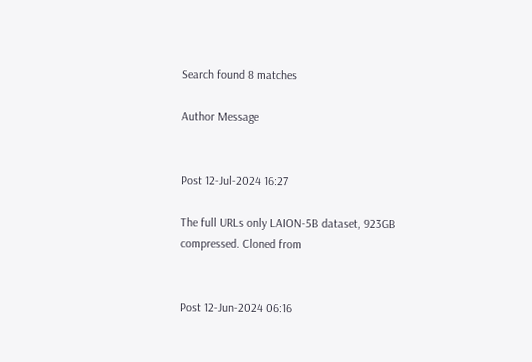Search found 8 matches

Author Message


Post 12-Jul-2024 16:27

The full URLs only LAION-5B dataset, 923GB compressed. Cloned from


Post 12-Jun-2024 06:16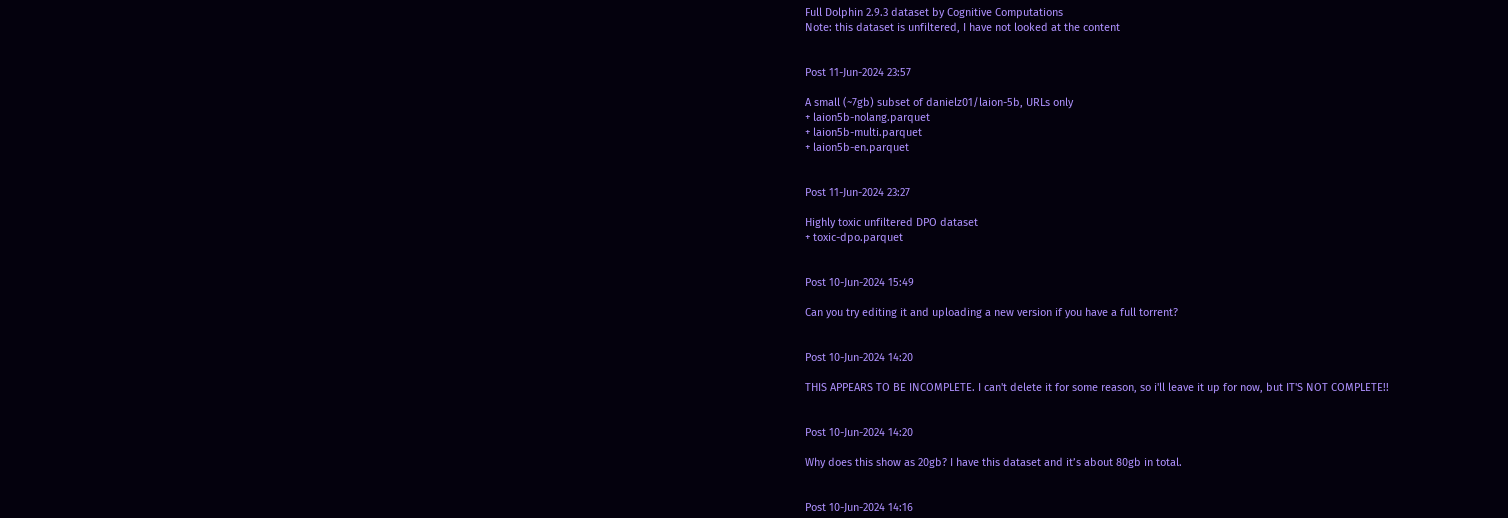Full Dolphin 2.9.3 dataset by Cognitive Computations
Note: this dataset is unfiltered, I have not looked at the content


Post 11-Jun-2024 23:57

A small (~7gb) subset of danielz01/laion-5b, URLs only
+ laion5b-nolang.parquet
+ laion5b-multi.parquet
+ laion5b-en.parquet


Post 11-Jun-2024 23:27

Highly toxic unfiltered DPO dataset
+ toxic-dpo.parquet


Post 10-Jun-2024 15:49

Can you try editing it and uploading a new version if you have a full torrent?


Post 10-Jun-2024 14:20

THIS APPEARS TO BE INCOMPLETE. I can't delete it for some reason, so i'll leave it up for now, but IT'S NOT COMPLETE!!


Post 10-Jun-2024 14:20

Why does this show as 20gb? I have this dataset and it’s about 80gb in total.


Post 10-Jun-2024 14:16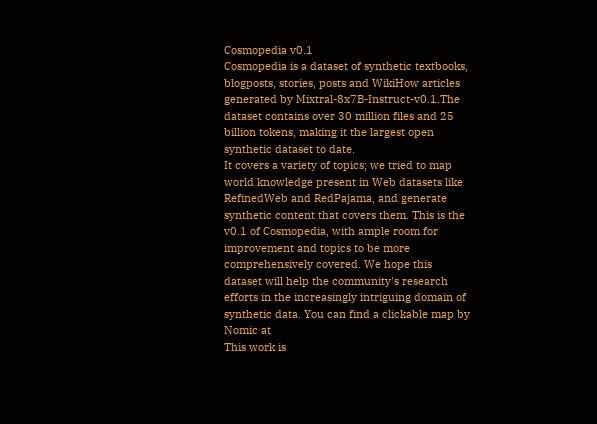Cosmopedia v0.1
Cosmopedia is a dataset of synthetic textbooks, blogposts, stories, posts and WikiHow articles generated by Mixtral-8x7B-Instruct-v0.1.The dataset contains over 30 million files and 25 billion tokens, making it the largest open synthetic dataset to date.
It covers a variety of topics; we tried to map world knowledge present in Web datasets like RefinedWeb and RedPajama, and generate synthetic content that covers them. This is the v0.1 of Cosmopedia, with ample room for improvement and topics to be more comprehensively covered. We hope this dataset will help the community's research efforts in the increasingly intriguing domain of synthetic data. You can find a clickable map by Nomic at
This work is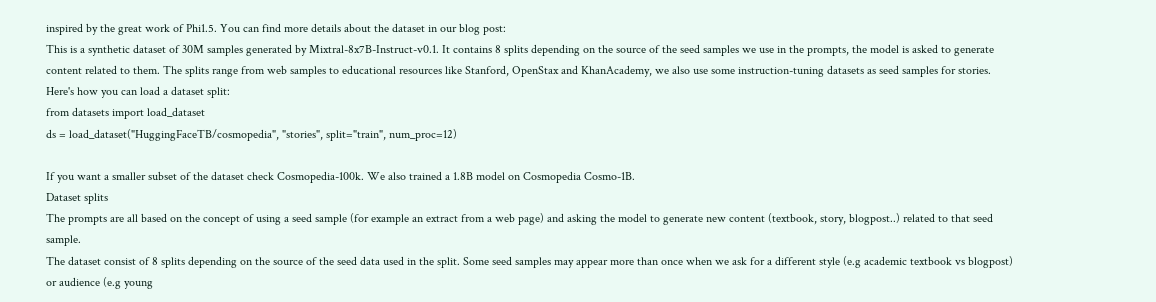inspired by the great work of Phi1.5. You can find more details about the dataset in our blog post:
This is a synthetic dataset of 30M samples generated by Mixtral-8x7B-Instruct-v0.1. It contains 8 splits depending on the source of the seed samples we use in the prompts, the model is asked to generate content related to them. The splits range from web samples to educational resources like Stanford, OpenStax and KhanAcademy, we also use some instruction-tuning datasets as seed samples for stories.
Here's how you can load a dataset split:
from datasets import load_dataset
ds = load_dataset("HuggingFaceTB/cosmopedia", "stories", split="train", num_proc=12)

If you want a smaller subset of the dataset check Cosmopedia-100k. We also trained a 1.8B model on Cosmopedia Cosmo-1B.
Dataset splits
The prompts are all based on the concept of using a seed sample (for example an extract from a web page) and asking the model to generate new content (textbook, story, blogpost..) related to that seed sample.
The dataset consist of 8 splits depending on the source of the seed data used in the split. Some seed samples may appear more than once when we ask for a different style (e.g academic textbook vs blogpost) or audience (e.g young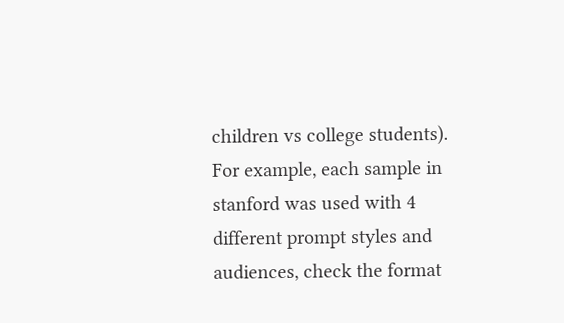children vs college students). For example, each sample in stanford was used with 4 different prompt styles and audiences, check the format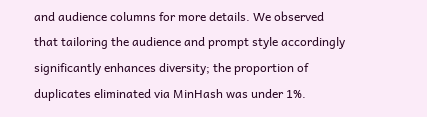and audience columns for more details. We observed that tailoring the audience and prompt style accordingly significantly enhances diversity; the proportion of duplicates eliminated via MinHash was under 1%.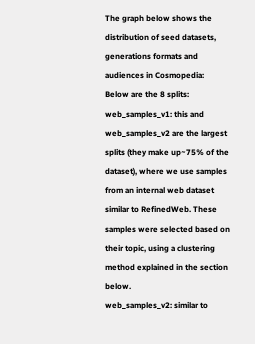The graph below shows the distribution of seed datasets, generations formats and audiences in Cosmopedia:
Below are the 8 splits:
web_samples_v1: this and web_samples_v2 are the largest splits (they make up~75% of the dataset), where we use samples from an internal web dataset similar to RefinedWeb. These samples were selected based on their topic, using a clustering method explained in the section below.
web_samples_v2: similar to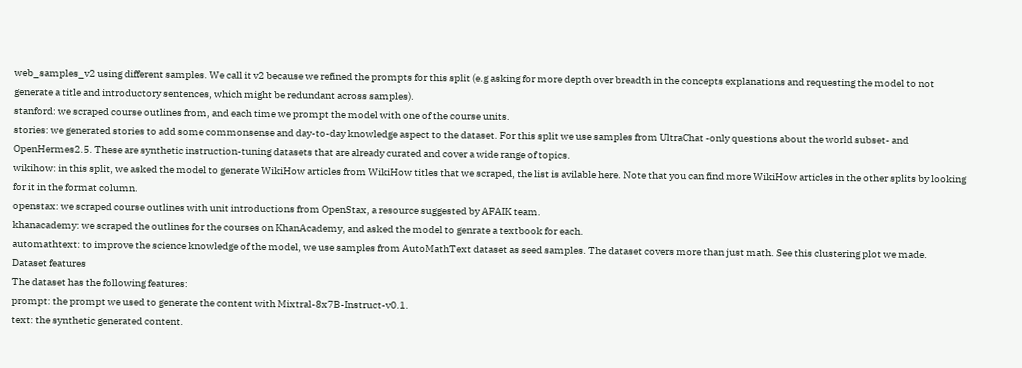web_samples_v2 using different samples. We call it v2 because we refined the prompts for this split (e.g asking for more depth over breadth in the concepts explanations and requesting the model to not generate a title and introductory sentences, which might be redundant across samples).
stanford: we scraped course outlines from, and each time we prompt the model with one of the course units.
stories: we generated stories to add some commonsense and day-to-day knowledge aspect to the dataset. For this split we use samples from UltraChat -only questions about the world subset- and OpenHermes2.5. These are synthetic instruction-tuning datasets that are already curated and cover a wide range of topics.
wikihow: in this split, we asked the model to generate WikiHow articles from WikiHow titles that we scraped, the list is avilable here. Note that you can find more WikiHow articles in the other splits by looking for it in the format column.
openstax: we scraped course outlines with unit introductions from OpenStax, a resource suggested by AFAIK team.
khanacademy: we scraped the outlines for the courses on KhanAcademy, and asked the model to genrate a textbook for each.
automathtext: to improve the science knowledge of the model, we use samples from AutoMathText dataset as seed samples. The dataset covers more than just math. See this clustering plot we made.
Dataset features
The dataset has the following features:
prompt: the prompt we used to generate the content with Mixtral-8x7B-Instruct-v0.1.
text: the synthetic generated content.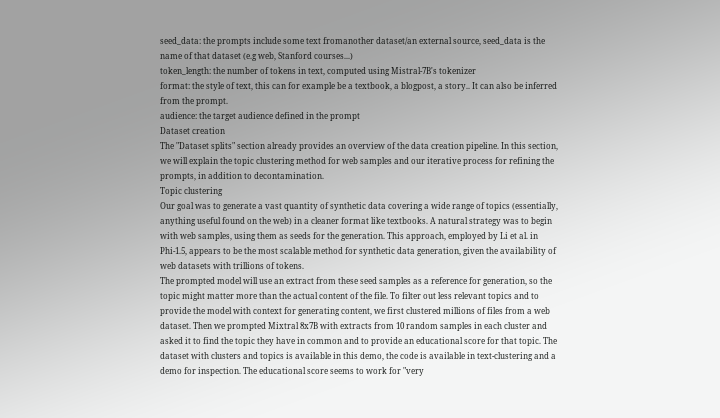seed_data: the prompts include some text fromanother dataset/an external source, seed_data is the name of that dataset (e.g web, Stanford courses...)
token_length: the number of tokens in text, computed using Mistral-7B's tokenizer
format: the style of text, this can for example be a textbook, a blogpost, a story.. It can also be inferred from the prompt.
audience: the target audience defined in the prompt
Dataset creation
The "Dataset splits" section already provides an overview of the data creation pipeline. In this section, we will explain the topic clustering method for web samples and our iterative process for refining the prompts, in addition to decontamination.
Topic clustering
Our goal was to generate a vast quantity of synthetic data covering a wide range of topics (essentially, anything useful found on the web) in a cleaner format like textbooks. A natural strategy was to begin with web samples, using them as seeds for the generation. This approach, employed by Li et al. in Phi-1.5, appears to be the most scalable method for synthetic data generation, given the availability of web datasets with trillions of tokens.
The prompted model will use an extract from these seed samples as a reference for generation, so the topic might matter more than the actual content of the file. To filter out less relevant topics and to provide the model with context for generating content, we first clustered millions of files from a web dataset. Then we prompted Mixtral 8x7B with extracts from 10 random samples in each cluster and asked it to find the topic they have in common and to provide an educational score for that topic. The dataset with clusters and topics is available in this demo, the code is available in text-clustering and a demo for inspection. The educational score seems to work for "very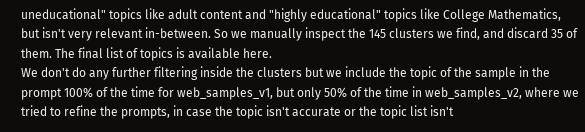uneducational" topics like adult content and "highly educational" topics like College Mathematics, but isn't very relevant in-between. So we manually inspect the 145 clusters we find, and discard 35 of them. The final list of topics is available here.
We don't do any further filtering inside the clusters but we include the topic of the sample in the prompt 100% of the time for web_samples_v1, but only 50% of the time in web_samples_v2, where we tried to refine the prompts, in case the topic isn't accurate or the topic list isn't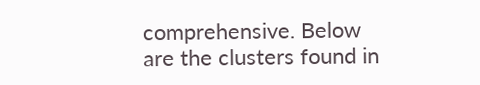comprehensive. Below are the clusters found in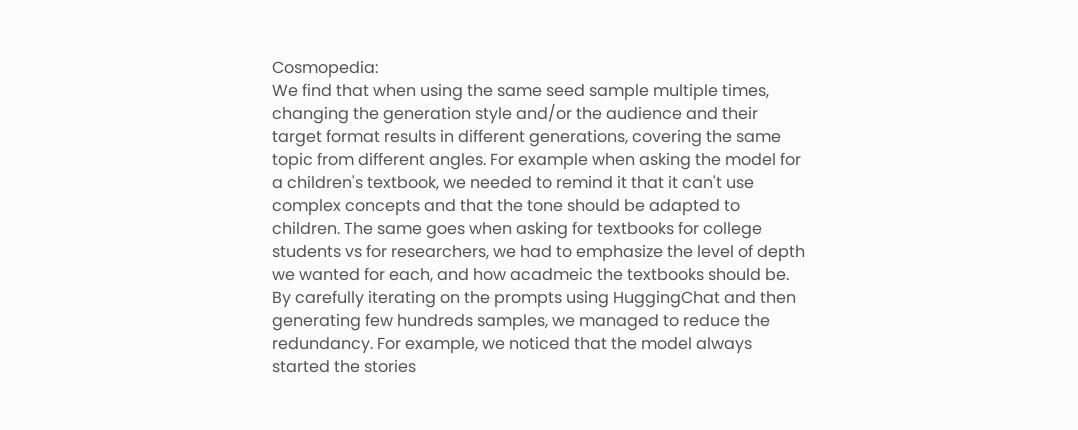Cosmopedia:
We find that when using the same seed sample multiple times, changing the generation style and/or the audience and their target format results in different generations, covering the same topic from different angles. For example when asking the model for a children's textbook, we needed to remind it that it can't use complex concepts and that the tone should be adapted to children. The same goes when asking for textbooks for college students vs for researchers, we had to emphasize the level of depth we wanted for each, and how acadmeic the textbooks should be.
By carefully iterating on the prompts using HuggingChat and then generating few hundreds samples, we managed to reduce the redundancy. For example, we noticed that the model always started the stories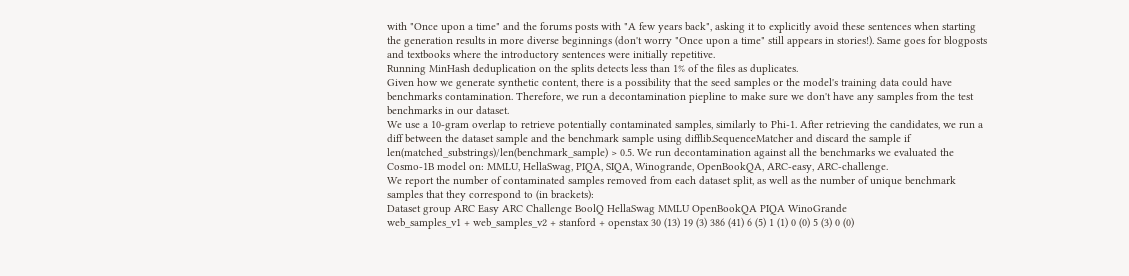with "Once upon a time" and the forums posts with "A few years back", asking it to explicitly avoid these sentences when starting the generation results in more diverse beginnings (don't worry "Once upon a time" still appears in stories!). Same goes for blogposts and textbooks where the introductory sentences were initially repetitive.
Running MinHash deduplication on the splits detects less than 1% of the files as duplicates.
Given how we generate synthetic content, there is a possibility that the seed samples or the model's training data could have benchmarks contamination. Therefore, we run a decontamination piepline to make sure we don't have any samples from the test benchmarks in our dataset.
We use a 10-gram overlap to retrieve potentially contaminated samples, similarly to Phi-1. After retrieving the candidates, we run a diff between the dataset sample and the benchmark sample using difflib.SequenceMatcher and discard the sample if len(matched_substrings)/len(benchmark_sample) > 0.5. We run decontamination against all the benchmarks we evaluated the Cosmo-1B model on: MMLU, HellaSwag, PIQA, SIQA, Winogrande, OpenBookQA, ARC-easy, ARC-challenge.
We report the number of contaminated samples removed from each dataset split, as well as the number of unique benchmark samples that they correspond to (in brackets):
Dataset group ARC Easy ARC Challenge BoolQ HellaSwag MMLU OpenBookQA PIQA WinoGrande
web_samples_v1 + web_samples_v2 + stanford + openstax 30 (13) 19 (3) 386 (41) 6 (5) 1 (1) 0 (0) 5 (3) 0 (0)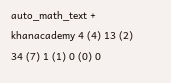auto_math_text + khanacademy 4 (4) 13 (2) 34 (7) 1 (1) 0 (0) 0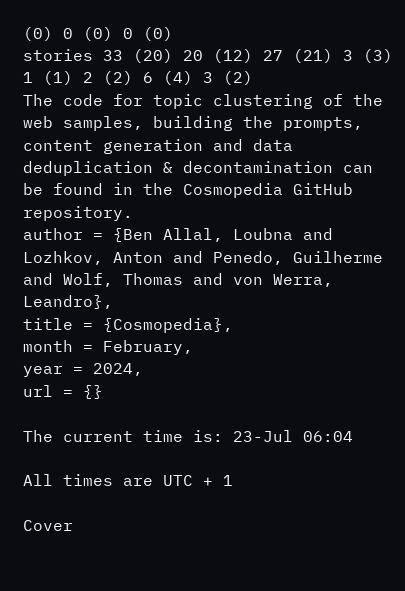(0) 0 (0) 0 (0)
stories 33 (20) 20 (12) 27 (21) 3 (3) 1 (1) 2 (2) 6 (4) 3 (2)
The code for topic clustering of the web samples, building the prompts, content generation and data deduplication & decontamination can be found in the Cosmopedia GitHub repository.
author = {Ben Allal, Loubna and Lozhkov, Anton and Penedo, Guilherme and Wolf, Thomas and von Werra, Leandro},
title = {Cosmopedia},
month = February,
year = 2024,
url = {}

The current time is: 23-Jul 06:04

All times are UTC + 1

Cover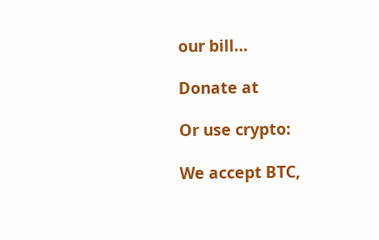our bill…

Donate at

Or use crypto:

We accept BTC,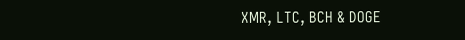XMR, LTC, BCH & DOGE